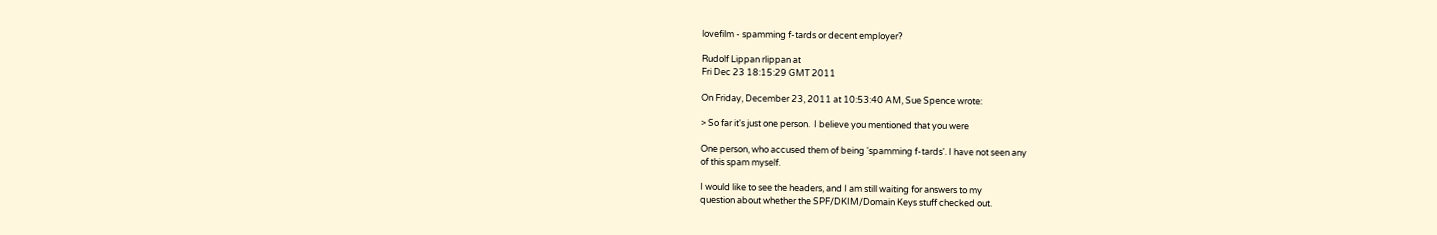lovefilm - spamming f-tards or decent employer?

Rudolf Lippan rlippan at
Fri Dec 23 18:15:29 GMT 2011

On Friday, December 23, 2011 at 10:53:40 AM, Sue Spence wrote:

> So far it's just one person.  I believe you mentioned that you were

One person, who accused them of being 'spamming f-tards'. I have not seen any
of this spam myself.

I would like to see the headers, and I am still waiting for answers to my
question about whether the SPF/DKIM/Domain Keys stuff checked out.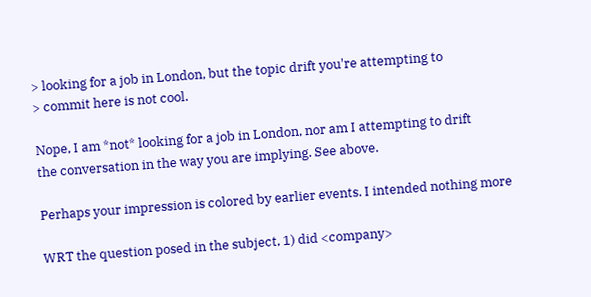> looking for a job in London, but the topic drift you're attempting to
> commit here is not cool.

Nope, I am *not* looking for a job in London, nor am I attempting to drift
the conversation in the way you are implying. See above.

Perhaps your impression is colored by earlier events. I intended nothing more

WRT the question posed in the subject, 1) did <company>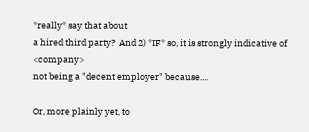*really* say that about
a hired third party?  And 2) *IF* so, it is strongly indicative of <company>
not being a "decent employer" because....

Or, more plainly yet, to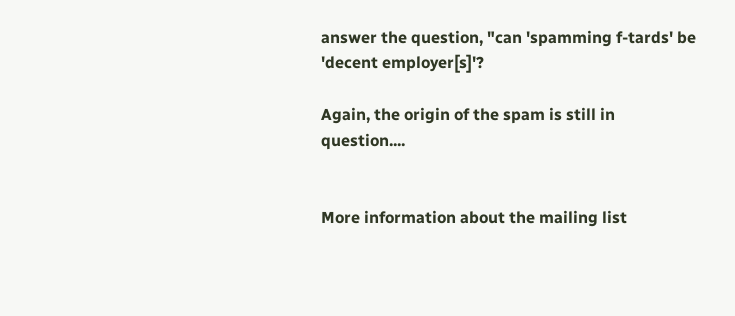answer the question, "can 'spamming f-tards' be
'decent employer[s]'?

Again, the origin of the spam is still in question....


More information about the mailing list